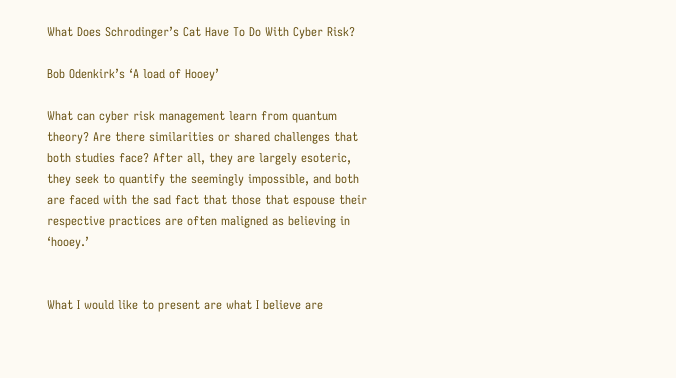What Does Schrodinger’s Cat Have To Do With Cyber Risk?

Bob Odenkirk’s ‘A load of Hooey’

What can cyber risk management learn from quantum theory? Are there similarities or shared challenges that both studies face? After all, they are largely esoteric, they seek to quantify the seemingly impossible, and both are faced with the sad fact that those that espouse their respective practices are often maligned as believing in ‘hooey.’


What I would like to present are what I believe are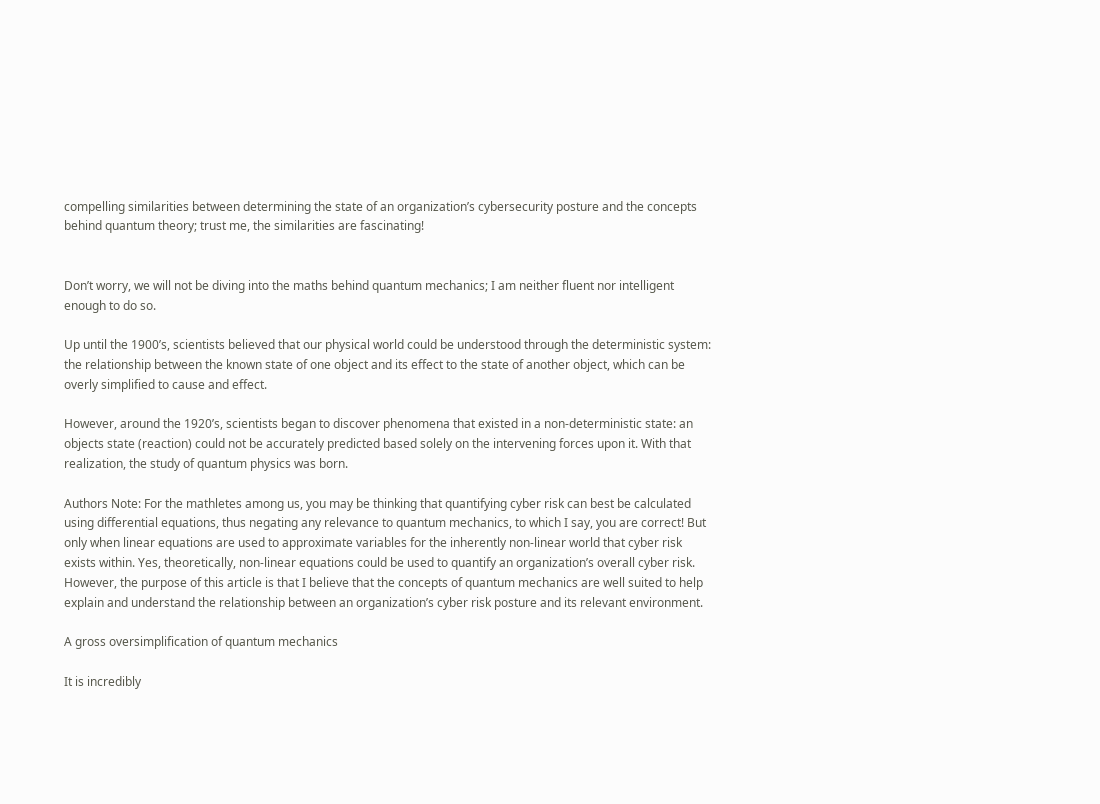compelling similarities between determining the state of an organization’s cybersecurity posture and the concepts behind quantum theory; trust me, the similarities are fascinating!


Don’t worry, we will not be diving into the maths behind quantum mechanics; I am neither fluent nor intelligent enough to do so.

Up until the 1900’s, scientists believed that our physical world could be understood through the deterministic system: the relationship between the known state of one object and its effect to the state of another object, which can be overly simplified to cause and effect.

However, around the 1920’s, scientists began to discover phenomena that existed in a non-deterministic state: an objects state (reaction) could not be accurately predicted based solely on the intervening forces upon it. With that realization, the study of quantum physics was born.

Authors Note: For the mathletes among us, you may be thinking that quantifying cyber risk can best be calculated using differential equations, thus negating any relevance to quantum mechanics, to which I say, you are correct! But only when linear equations are used to approximate variables for the inherently non-linear world that cyber risk exists within. Yes, theoretically, non-linear equations could be used to quantify an organization’s overall cyber risk. However, the purpose of this article is that I believe that the concepts of quantum mechanics are well suited to help explain and understand the relationship between an organization’s cyber risk posture and its relevant environment.

A gross oversimplification of quantum mechanics

It is incredibly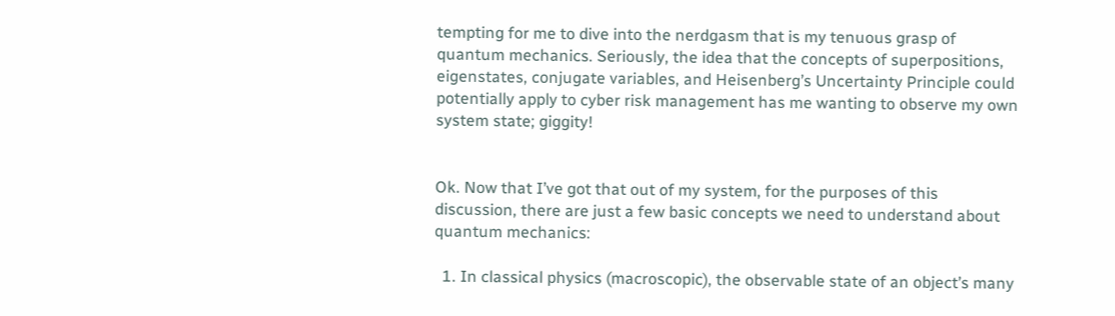tempting for me to dive into the nerdgasm that is my tenuous grasp of quantum mechanics. Seriously, the idea that the concepts of superpositions, eigenstates, conjugate variables, and Heisenberg’s Uncertainty Principle could potentially apply to cyber risk management has me wanting to observe my own system state; giggity!


Ok. Now that I’ve got that out of my system, for the purposes of this discussion, there are just a few basic concepts we need to understand about quantum mechanics:

  1. In classical physics (macroscopic), the observable state of an object’s many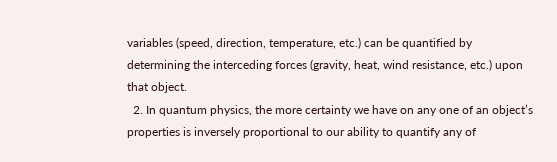variables (speed, direction, temperature, etc.) can be quantified by determining the interceding forces (gravity, heat, wind resistance, etc.) upon that object.
  2. In quantum physics, the more certainty we have on any one of an object’s properties is inversely proportional to our ability to quantify any of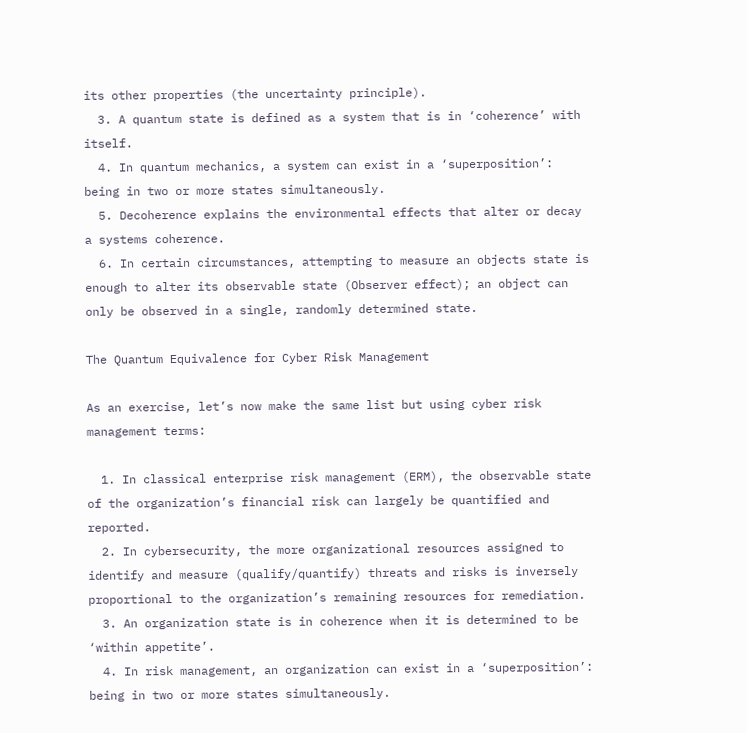its other properties (the uncertainty principle).
  3. A quantum state is defined as a system that is in ‘coherence’ with itself.
  4. In quantum mechanics, a system can exist in a ‘superposition’: being in two or more states simultaneously.
  5. Decoherence explains the environmental effects that alter or decay a systems coherence.
  6. In certain circumstances, attempting to measure an objects state is enough to alter its observable state (Observer effect); an object can only be observed in a single, randomly determined state.

The Quantum Equivalence for Cyber Risk Management

As an exercise, let’s now make the same list but using cyber risk management terms:

  1. In classical enterprise risk management (ERM), the observable state of the organization’s financial risk can largely be quantified and reported.
  2. In cybersecurity, the more organizational resources assigned to identify and measure (qualify/quantify) threats and risks is inversely proportional to the organization’s remaining resources for remediation.
  3. An organization state is in coherence when it is determined to be ‘within appetite’.
  4. In risk management, an organization can exist in a ‘superposition’: being in two or more states simultaneously.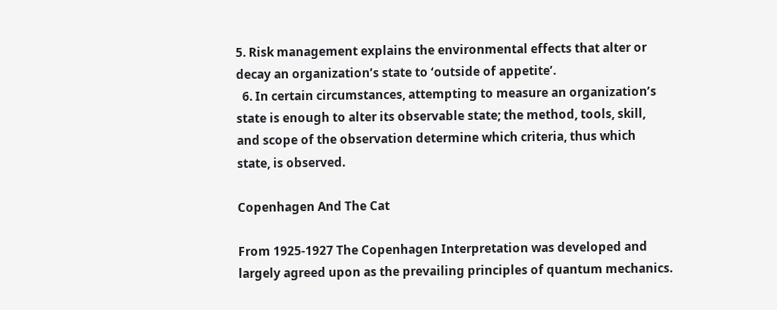5. Risk management explains the environmental effects that alter or decay an organization’s state to ‘outside of appetite’.
  6. In certain circumstances, attempting to measure an organization’s state is enough to alter its observable state; the method, tools, skill, and scope of the observation determine which criteria, thus which state, is observed.

Copenhagen And The Cat

From 1925-1927 The Copenhagen Interpretation was developed and largely agreed upon as the prevailing principles of quantum mechanics.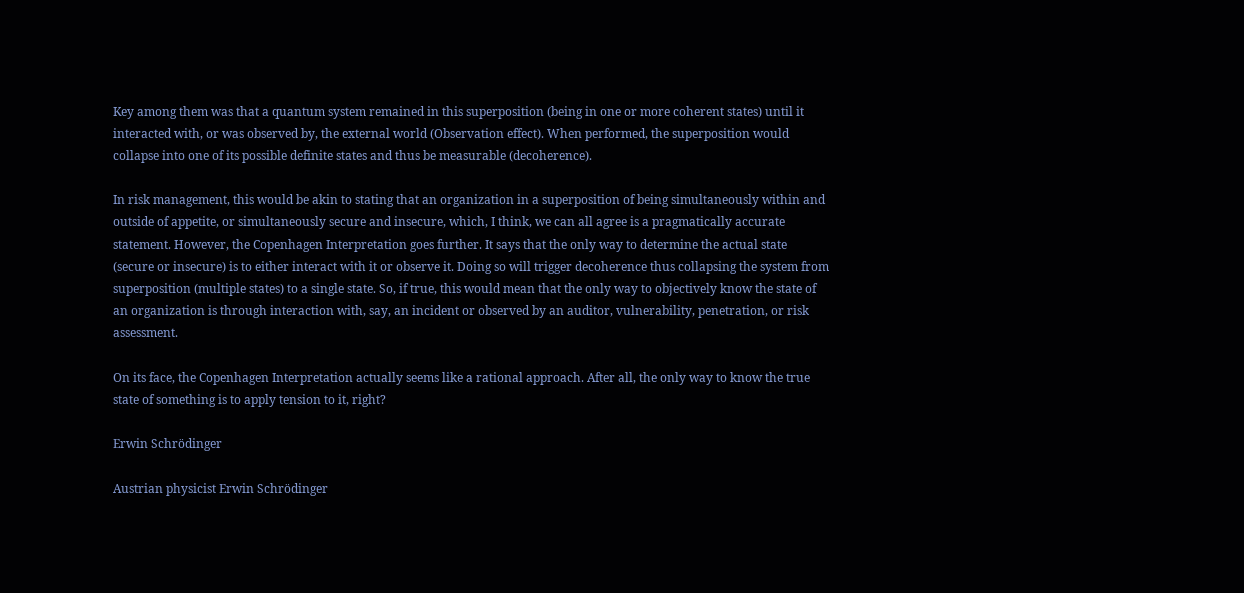Key among them was that a quantum system remained in this superposition (being in one or more coherent states) until it interacted with, or was observed by, the external world (Observation effect). When performed, the superposition would collapse into one of its possible definite states and thus be measurable (decoherence).

In risk management, this would be akin to stating that an organization in a superposition of being simultaneously within and outside of appetite, or simultaneously secure and insecure, which, I think, we can all agree is a pragmatically accurate statement. However, the Copenhagen Interpretation goes further. It says that the only way to determine the actual state (secure or insecure) is to either interact with it or observe it. Doing so will trigger decoherence thus collapsing the system from superposition (multiple states) to a single state. So, if true, this would mean that the only way to objectively know the state of an organization is through interaction with, say, an incident or observed by an auditor, vulnerability, penetration, or risk assessment.

On its face, the Copenhagen Interpretation actually seems like a rational approach. After all, the only way to know the true state of something is to apply tension to it, right?

Erwin Schrödinger

Austrian physicist Erwin Schrödinger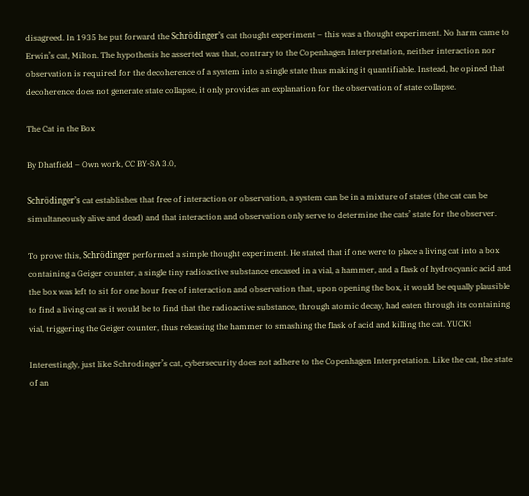disagreed. In 1935 he put forward the Schrödinger’s cat thought experiment – this was a thought experiment. No harm came to Erwin’s cat, Milton. The hypothesis he asserted was that, contrary to the Copenhagen Interpretation, neither interaction nor observation is required for the decoherence of a system into a single state thus making it quantifiable. Instead, he opined that decoherence does not generate state collapse, it only provides an explanation for the observation of state collapse.

The Cat in the Box

By Dhatfield – Own work, CC BY-SA 3.0,

Schrödinger’s cat establishes that free of interaction or observation, a system can be in a mixture of states (the cat can be simultaneously alive and dead) and that interaction and observation only serve to determine the cats’ state for the observer.

To prove this, Schrödinger performed a simple thought experiment. He stated that if one were to place a living cat into a box containing a Geiger counter, a single tiny radioactive substance encased in a vial, a hammer, and a flask of hydrocyanic acid and the box was left to sit for one hour free of interaction and observation that, upon opening the box, it would be equally plausible to find a living cat as it would be to find that the radioactive substance, through atomic decay, had eaten through its containing vial, triggering the Geiger counter, thus releasing the hammer to smashing the flask of acid and killing the cat. YUCK!

Interestingly, just like Schrodinger’s cat, cybersecurity does not adhere to the Copenhagen Interpretation. Like the cat, the state of an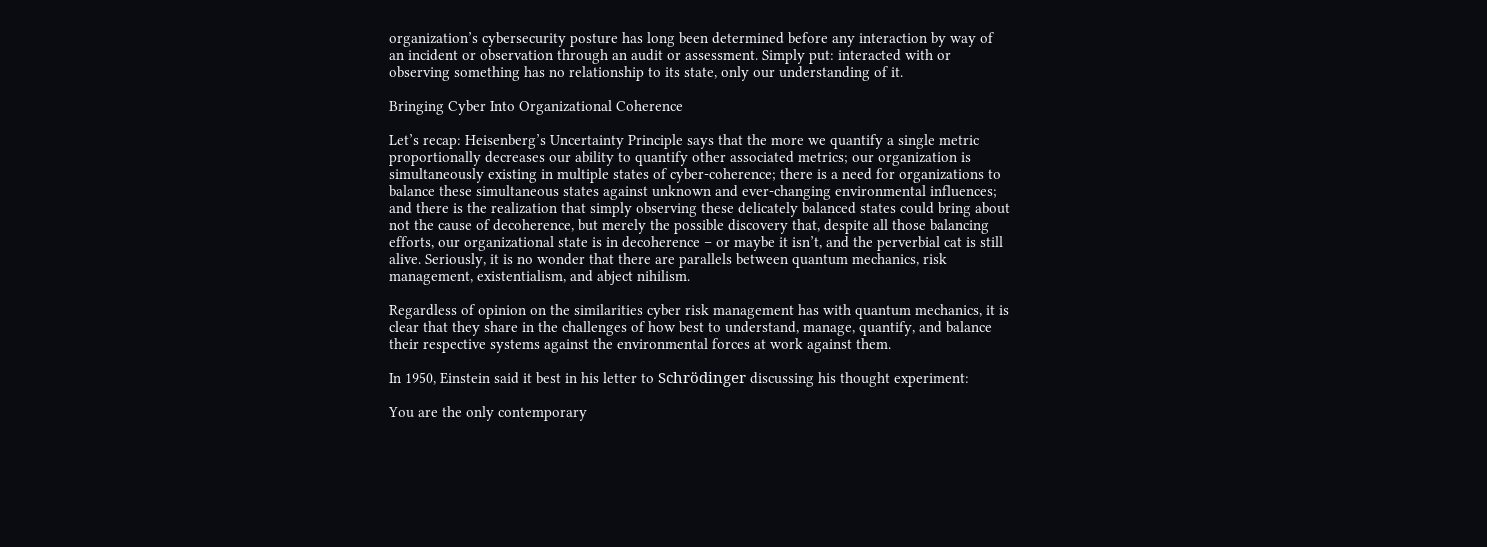organization’s cybersecurity posture has long been determined before any interaction by way of an incident or observation through an audit or assessment. Simply put: interacted with or observing something has no relationship to its state, only our understanding of it.

Bringing Cyber Into Organizational Coherence

Let’s recap: Heisenberg’s Uncertainty Principle says that the more we quantify a single metric proportionally decreases our ability to quantify other associated metrics; our organization is simultaneously existing in multiple states of cyber-coherence; there is a need for organizations to balance these simultaneous states against unknown and ever-changing environmental influences; and there is the realization that simply observing these delicately balanced states could bring about not the cause of decoherence, but merely the possible discovery that, despite all those balancing efforts, our organizational state is in decoherence – or maybe it isn’t, and the perverbial cat is still alive. Seriously, it is no wonder that there are parallels between quantum mechanics, risk management, existentialism, and abject nihilism.

Regardless of opinion on the similarities cyber risk management has with quantum mechanics, it is clear that they share in the challenges of how best to understand, manage, quantify, and balance their respective systems against the environmental forces at work against them.

In 1950, Einstein said it best in his letter to Schrödinger discussing his thought experiment:

You are the only contemporary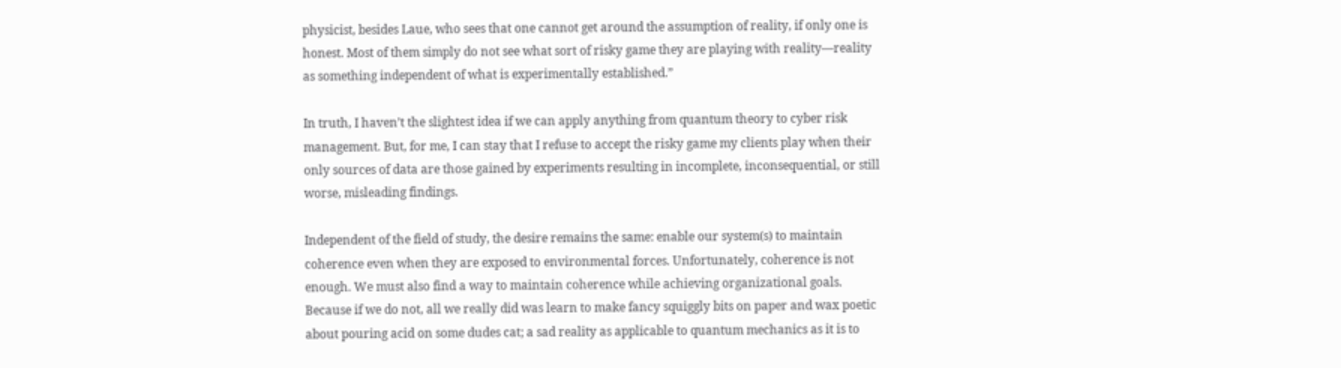physicist, besides Laue, who sees that one cannot get around the assumption of reality, if only one is honest. Most of them simply do not see what sort of risky game they are playing with reality—reality as something independent of what is experimentally established.”

In truth, I haven’t the slightest idea if we can apply anything from quantum theory to cyber risk management. But, for me, I can stay that I refuse to accept the risky game my clients play when their only sources of data are those gained by experiments resulting in incomplete, inconsequential, or still worse, misleading findings.

Independent of the field of study, the desire remains the same: enable our system(s) to maintain coherence even when they are exposed to environmental forces. Unfortunately, coherence is not enough. We must also find a way to maintain coherence while achieving organizational goals. Because if we do not, all we really did was learn to make fancy squiggly bits on paper and wax poetic about pouring acid on some dudes cat; a sad reality as applicable to quantum mechanics as it is to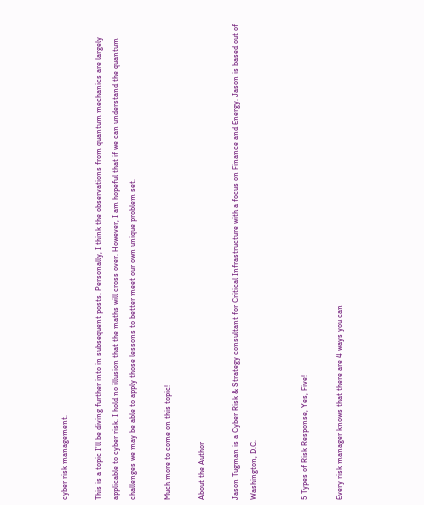cyber risk management.

This is a topic I’ll be diving further into in subsequent posts. Personally, I think the observations from quantum mechanics are largely applicable to cyber risk. I hold no illusion that the maths will cross over. However, I am hopeful that if we can understand the quantum challenges we may be able to apply those lessons to better meet our own unique problem set.

Much more to come on this topic!

About the Author

Jason Tugman is a Cyber Risk & Strategy consultant for Critical Infrastructure with a focus on Finance and Energy. Jason is based out of Washington, D.C.


5 Types of Risk Response, Yes, Five!

Every risk manager knows that there are 4 ways you can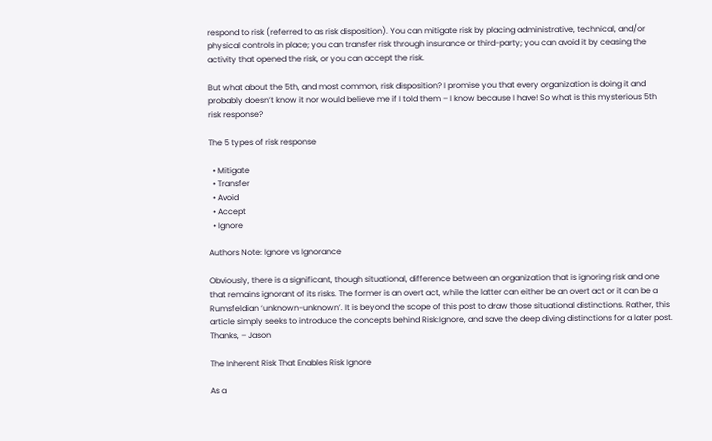respond to risk (referred to as risk disposition). You can mitigate risk by placing administrative, technical, and/or physical controls in place; you can transfer risk through insurance or third-party; you can avoid it by ceasing the activity that opened the risk, or you can accept the risk.

But what about the 5th, and most common, risk disposition? I promise you that every organization is doing it and probably doesn’t know it nor would believe me if I told them – I know because I have! So what is this mysterious 5th risk response?

The 5 types of risk response

  • Mitigate
  • Transfer
  • Avoid
  • Accept
  • Ignore

Authors Note: Ignore vs Ignorance

Obviously, there is a significant, though situational, difference between an organization that is ignoring risk and one that remains ignorant of its risks. The former is an overt act, while the latter can either be an overt act or it can be a Rumsfeldian ‘unknown-unknown’. It is beyond the scope of this post to draw those situational distinctions. Rather, this article simply seeks to introduce the concepts behind Risk:Ignore, and save the deep diving distinctions for a later post.  Thanks, – Jason

The Inherent Risk That Enables Risk Ignore

As a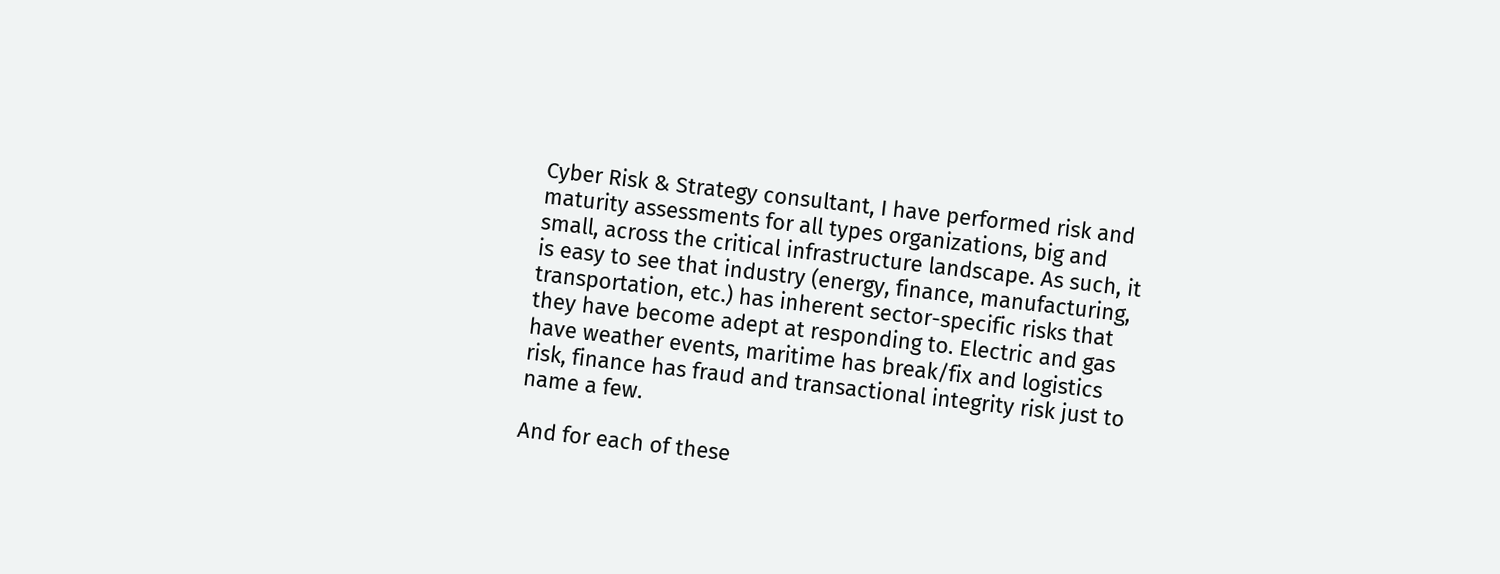Cyber Risk & Strategy consultant, I have performed risk and maturity assessments for all types organizations, big and small, across the critical infrastructure landscape. As such, it is easy to see that industry (energy, finance, manufacturing, transportation, etc.) has inherent sector-specific risks that they have become adept at responding to. Electric and gas have weather events, maritime has break/fix and logistics risk, finance has fraud and transactional integrity risk just to name a few.

And for each of these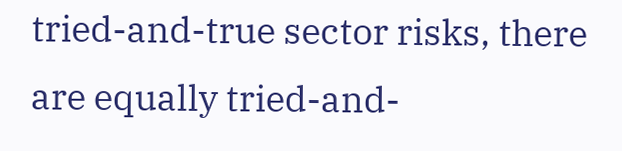tried-and-true sector risks, there are equally tried-and-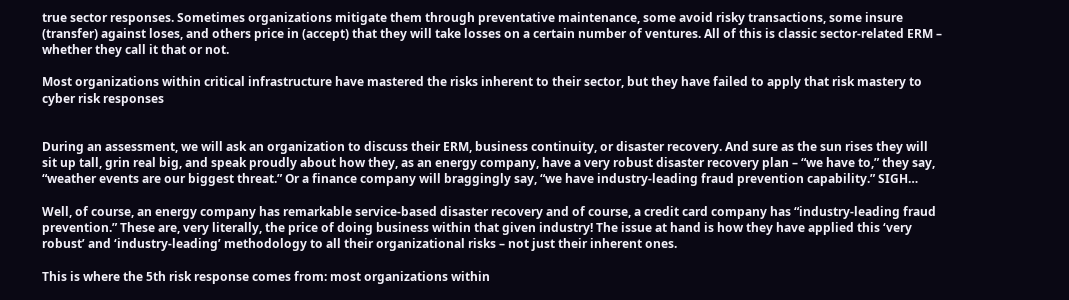true sector responses. Sometimes organizations mitigate them through preventative maintenance, some avoid risky transactions, some insure (transfer) against loses, and others price in (accept) that they will take losses on a certain number of ventures. All of this is classic sector-related ERM – whether they call it that or not.

Most organizations within critical infrastructure have mastered the risks inherent to their sector, but they have failed to apply that risk mastery to cyber risk responses


During an assessment, we will ask an organization to discuss their ERM, business continuity, or disaster recovery. And sure as the sun rises they will sit up tall, grin real big, and speak proudly about how they, as an energy company, have a very robust disaster recovery plan – “we have to,” they say, “weather events are our biggest threat.” Or a finance company will braggingly say, “we have industry-leading fraud prevention capability.” SIGH…

Well, of course, an energy company has remarkable service-based disaster recovery and of course, a credit card company has “industry-leading fraud prevention.” These are, very literally, the price of doing business within that given industry! The issue at hand is how they have applied this ‘very robust’ and ‘industry-leading’ methodology to all their organizational risks – not just their inherent ones.

This is where the 5th risk response comes from: most organizations within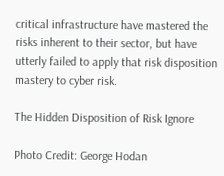critical infrastructure have mastered the risks inherent to their sector, but have utterly failed to apply that risk disposition mastery to cyber risk.

The Hidden Disposition of Risk Ignore

Photo Credit: George Hodan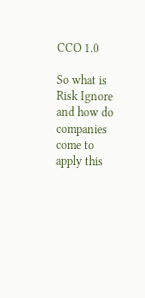CCO 1.0

So what is Risk Ignore and how do companies come to apply this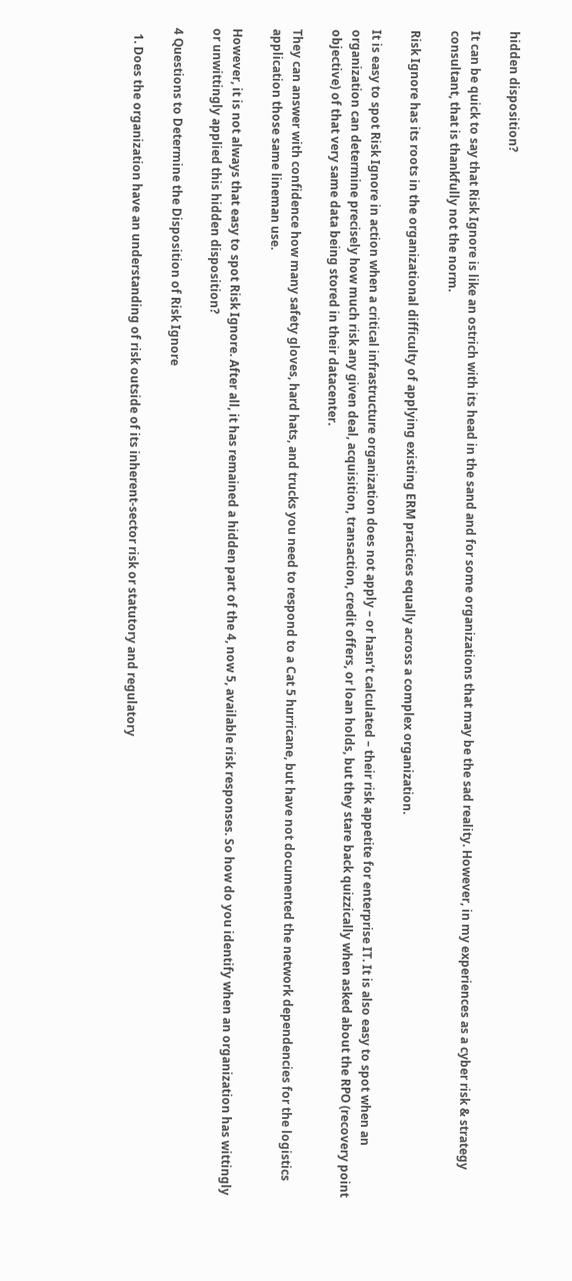hidden disposition?

It can be quick to say that Risk Ignore is like an ostrich with its head in the sand and for some organizations that may be the sad reality. However, in my experiences as a cyber risk & strategy consultant, that is thankfully not the norm.

Risk Ignore has its roots in the organizational difficulty of applying existing ERM practices equally across a complex organization.

It is easy to spot Risk Ignore in action when a critical infrastructure organization does not apply – or hasn’t calculated – their risk appetite for enterprise IT. It is also easy to spot when an organization can determine precisely how much risk any given deal, acquisition, transaction, credit offers, or loan holds, but they stare back quizzically when asked about the RPO (recovery point objective) of that very same data being stored in their datacenter.

They can answer with confidence how many safety gloves, hard hats, and trucks you need to respond to a Cat 5 hurricane, but have not documented the network dependencies for the logistics application those same lineman use.

However, it is not always that easy to spot Risk Ignore. After all, it has remained a hidden part of the 4, now 5, available risk responses. So how do you identify when an organization has wittingly or unwittingly applied this hidden disposition?

4 Questions to Determine the Disposition of Risk Ignore

  1. Does the organization have an understanding of risk outside of its inherent-sector risk or statutory and regulatory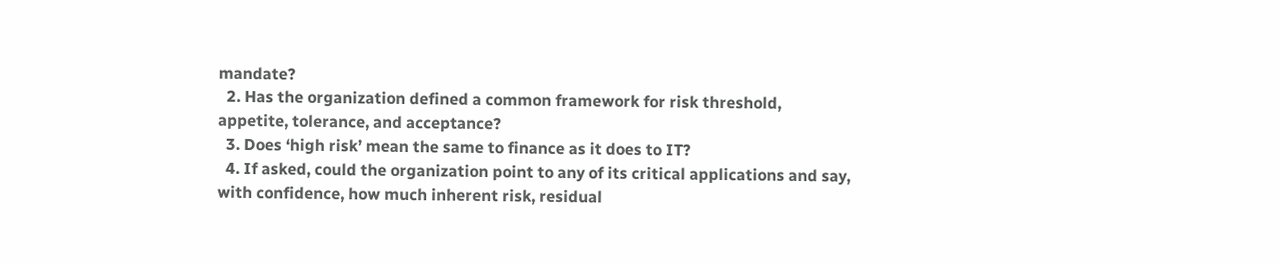mandate?
  2. Has the organization defined a common framework for risk threshold, appetite, tolerance, and acceptance?
  3. Does ‘high risk’ mean the same to finance as it does to IT?
  4. If asked, could the organization point to any of its critical applications and say, with confidence, how much inherent risk, residual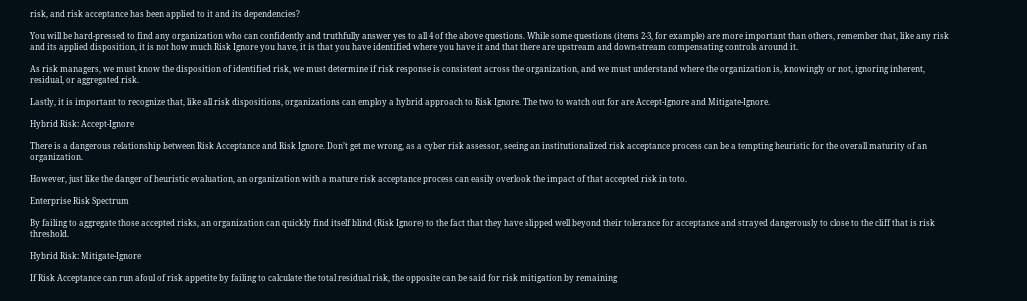risk, and risk acceptance has been applied to it and its dependencies?

You will be hard-pressed to find any organization who can confidently and truthfully answer yes to all 4 of the above questions. While some questions (items 2-3, for example) are more important than others, remember that, like any risk and its applied disposition, it is not how much Risk Ignore you have, it is that you have identified where you have it and that there are upstream and down-stream compensating controls around it.

As risk managers, we must know the disposition of identified risk, we must determine if risk response is consistent across the organization, and we must understand where the organization is, knowingly or not, ignoring inherent, residual, or aggregated risk.

Lastly, it is important to recognize that, like all risk dispositions, organizations can employ a hybrid approach to Risk Ignore. The two to watch out for are Accept-Ignore and Mitigate-Ignore.

Hybrid Risk: Accept-Ignore

There is a dangerous relationship between Risk Acceptance and Risk Ignore. Don’t get me wrong, as a cyber risk assessor, seeing an institutionalized risk acceptance process can be a tempting heuristic for the overall maturity of an organization.

However, just like the danger of heuristic evaluation, an organization with a mature risk acceptance process can easily overlook the impact of that accepted risk in toto.

Enterprise Risk Spectrum

By failing to aggregate those accepted risks, an organization can quickly find itself blind (Risk Ignore) to the fact that they have slipped well beyond their tolerance for acceptance and strayed dangerously to close to the cliff that is risk threshold.

Hybrid Risk: Mitigate-Ignore

If Risk Acceptance can run afoul of risk appetite by failing to calculate the total residual risk, the opposite can be said for risk mitigation by remaining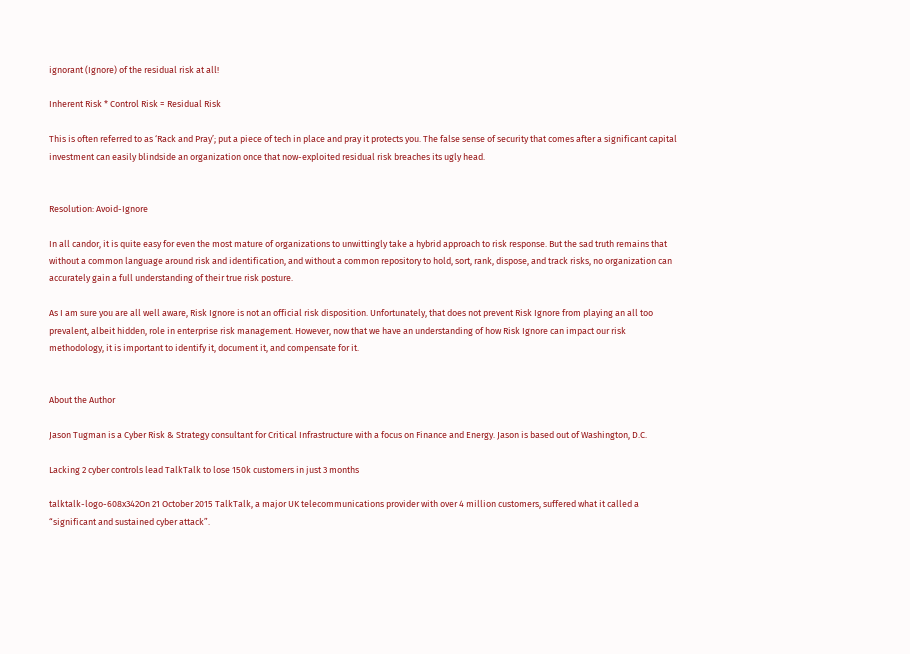ignorant (Ignore) of the residual risk at all!

Inherent Risk * Control Risk = Residual Risk

This is often referred to as ‘Rack and Pray’; put a piece of tech in place and pray it protects you. The false sense of security that comes after a significant capital investment can easily blindside an organization once that now-exploited residual risk breaches its ugly head.


Resolution: Avoid-Ignore

In all candor, it is quite easy for even the most mature of organizations to unwittingly take a hybrid approach to risk response. But the sad truth remains that without a common language around risk and identification, and without a common repository to hold, sort, rank, dispose, and track risks, no organization can accurately gain a full understanding of their true risk posture.

As I am sure you are all well aware, Risk Ignore is not an official risk disposition. Unfortunately, that does not prevent Risk Ignore from playing an all too prevalent, albeit hidden, role in enterprise risk management. However, now that we have an understanding of how Risk Ignore can impact our risk methodology, it is important to identify it, document it, and compensate for it.


About the Author

Jason Tugman is a Cyber Risk & Strategy consultant for Critical Infrastructure with a focus on Finance and Energy. Jason is based out of Washington, D.C.

Lacking 2 cyber controls lead TalkTalk to lose 150k customers in just 3 months

talktalk-logo-608x342On 21 October 2015 TalkTalk, a major UK telecommunications provider with over 4 million customers, suffered what it called a “significant and sustained cyber attack”.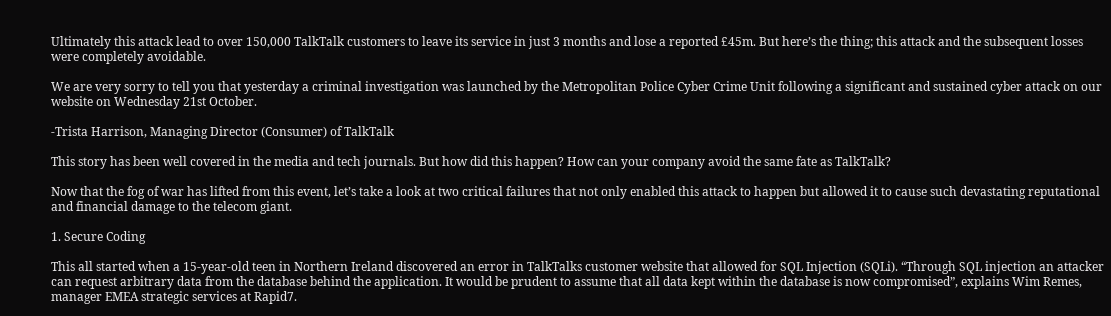Ultimately this attack lead to over 150,000 TalkTalk customers to leave its service in just 3 months and lose a reported £45m. But here’s the thing; this attack and the subsequent losses were completely avoidable.

We are very sorry to tell you that yesterday a criminal investigation was launched by the Metropolitan Police Cyber Crime Unit following a significant and sustained cyber attack on our website on Wednesday 21st October.

-Trista Harrison, Managing Director (Consumer) of TalkTalk

This story has been well covered in the media and tech journals. But how did this happen? How can your company avoid the same fate as TalkTalk?

Now that the fog of war has lifted from this event, let’s take a look at two critical failures that not only enabled this attack to happen but allowed it to cause such devastating reputational and financial damage to the telecom giant.

1. Secure Coding

This all started when a 15-year-old teen in Northern Ireland discovered an error in TalkTalks customer website that allowed for SQL Injection (SQLi). “Through SQL injection an attacker can request arbitrary data from the database behind the application. It would be prudent to assume that all data kept within the database is now compromised”, explains Wim Remes, manager EMEA strategic services at Rapid7.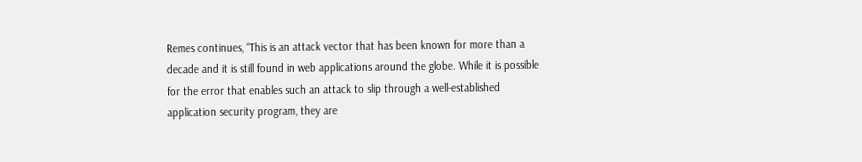Remes continues, “This is an attack vector that has been known for more than a decade and it is still found in web applications around the globe. While it is possible for the error that enables such an attack to slip through a well-established application security program, they are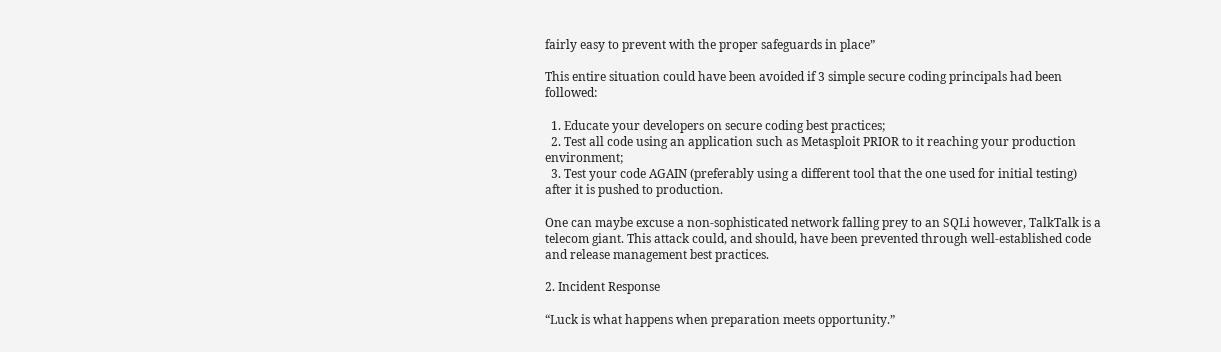fairly easy to prevent with the proper safeguards in place”

This entire situation could have been avoided if 3 simple secure coding principals had been followed:

  1. Educate your developers on secure coding best practices;
  2. Test all code using an application such as Metasploit PRIOR to it reaching your production environment;
  3. Test your code AGAIN (preferably using a different tool that the one used for initial testing) after it is pushed to production.

One can maybe excuse a non-sophisticated network falling prey to an SQLi however, TalkTalk is a telecom giant. This attack could, and should, have been prevented through well-established code and release management best practices.

2. Incident Response

“Luck is what happens when preparation meets opportunity.”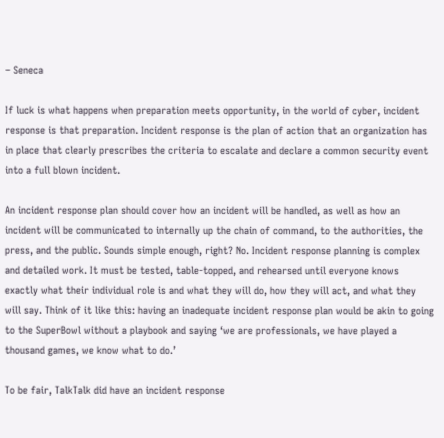– Seneca

If luck is what happens when preparation meets opportunity, in the world of cyber, incident response is that preparation. Incident response is the plan of action that an organization has in place that clearly prescribes the criteria to escalate and declare a common security event into a full blown incident.

An incident response plan should cover how an incident will be handled, as well as how an incident will be communicated to internally up the chain of command, to the authorities, the press, and the public. Sounds simple enough, right? No. Incident response planning is complex and detailed work. It must be tested, table-topped, and rehearsed until everyone knows exactly what their individual role is and what they will do, how they will act, and what they will say. Think of it like this: having an inadequate incident response plan would be akin to going to the SuperBowl without a playbook and saying ‘we are professionals, we have played a thousand games, we know what to do.’

To be fair, TalkTalk did have an incident response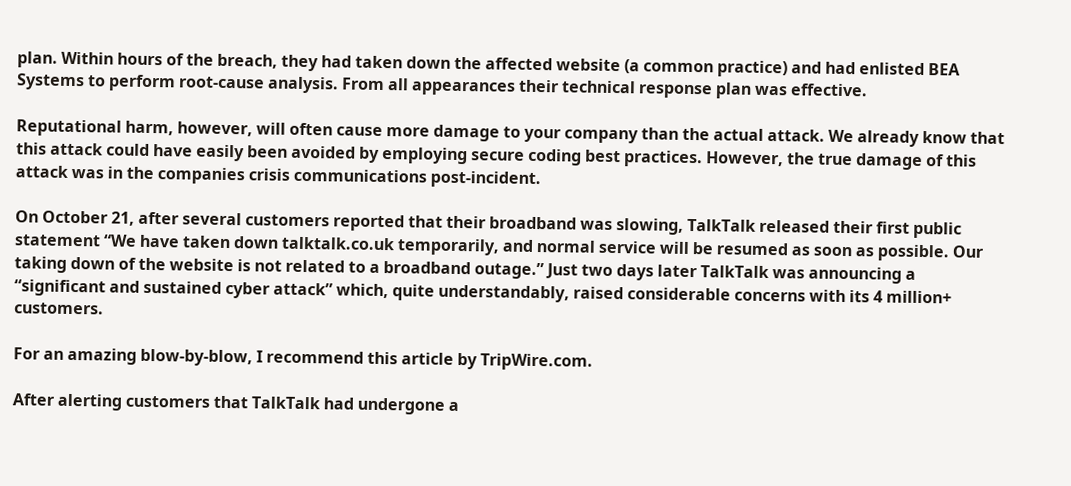plan. Within hours of the breach, they had taken down the affected website (a common practice) and had enlisted BEA Systems to perform root-cause analysis. From all appearances their technical response plan was effective.

Reputational harm, however, will often cause more damage to your company than the actual attack. We already know that this attack could have easily been avoided by employing secure coding best practices. However, the true damage of this attack was in the companies crisis communications post-incident.

On October 21, after several customers reported that their broadband was slowing, TalkTalk released their first public statement “We have taken down talktalk.co.uk temporarily, and normal service will be resumed as soon as possible. Our taking down of the website is not related to a broadband outage.” Just two days later TalkTalk was announcing a “significant and sustained cyber attack” which, quite understandably, raised considerable concerns with its 4 million+ customers.

For an amazing blow-by-blow, I recommend this article by TripWire.com.

After alerting customers that TalkTalk had undergone a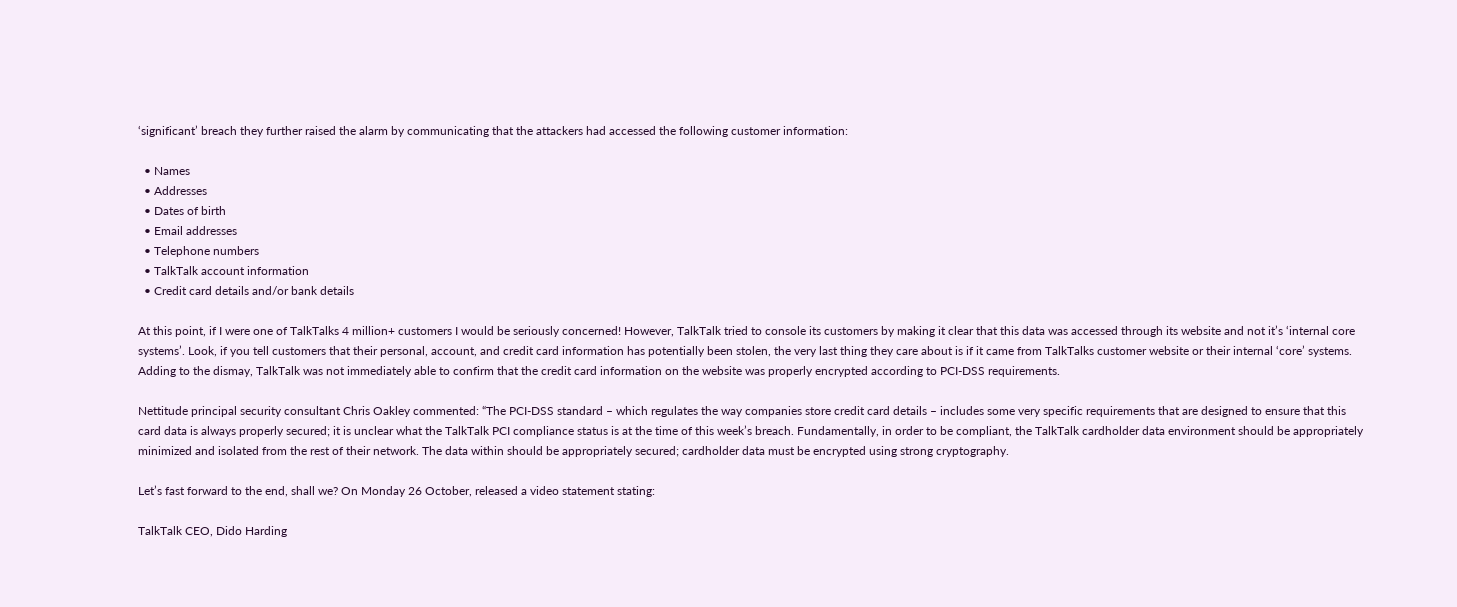‘significant’ breach they further raised the alarm by communicating that the attackers had accessed the following customer information:

  • Names
  • Addresses
  • Dates of birth
  • Email addresses
  • Telephone numbers
  • TalkTalk account information
  • Credit card details and/or bank details

At this point, if I were one of TalkTalks 4 million+ customers I would be seriously concerned! However, TalkTalk tried to console its customers by making it clear that this data was accessed through its website and not it’s ‘internal core systems’. Look, if you tell customers that their personal, account, and credit card information has potentially been stolen, the very last thing they care about is if it came from TalkTalks customer website or their internal ‘core’ systems. Adding to the dismay, TalkTalk was not immediately able to confirm that the credit card information on the website was properly encrypted according to PCI-DSS requirements.

Nettitude principal security consultant Chris Oakley commented: “The PCI-DSS standard – which regulates the way companies store credit card details – includes some very specific requirements that are designed to ensure that this card data is always properly secured; it is unclear what the TalkTalk PCI compliance status is at the time of this week’s breach. Fundamentally, in order to be compliant, the TalkTalk cardholder data environment should be appropriately minimized and isolated from the rest of their network. The data within should be appropriately secured; cardholder data must be encrypted using strong cryptography.

Let’s fast forward to the end, shall we? On Monday 26 October, released a video statement stating:

TalkTalk CEO, Dido Harding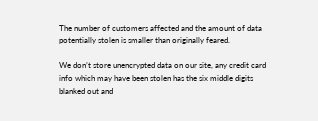The number of customers affected and the amount of data potentially stolen is smaller than originally feared.

We don’t store unencrypted data on our site, any credit card info which may have been stolen has the six middle digits blanked out and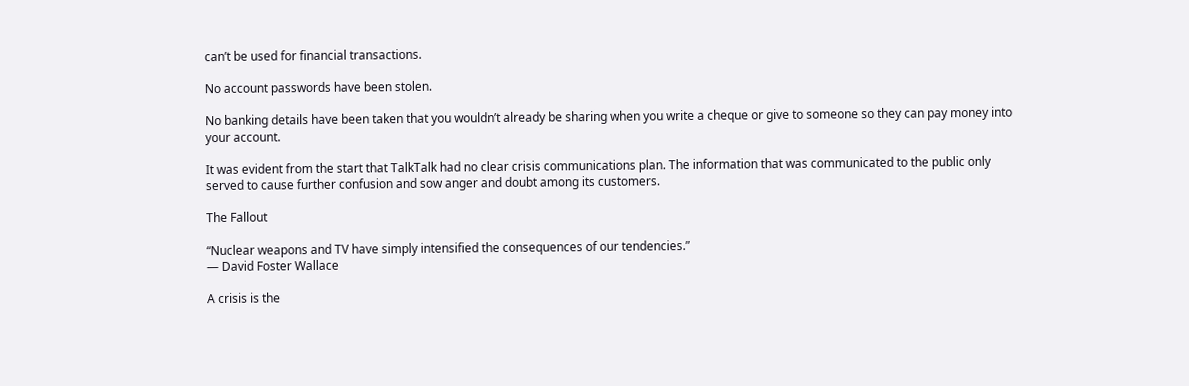can’t be used for financial transactions.

No account passwords have been stolen.

No banking details have been taken that you wouldn’t already be sharing when you write a cheque or give to someone so they can pay money into your account.

It was evident from the start that TalkTalk had no clear crisis communications plan. The information that was communicated to the public only served to cause further confusion and sow anger and doubt among its customers.

The Fallout

“Nuclear weapons and TV have simply intensified the consequences of our tendencies.”
― David Foster Wallace

A crisis is the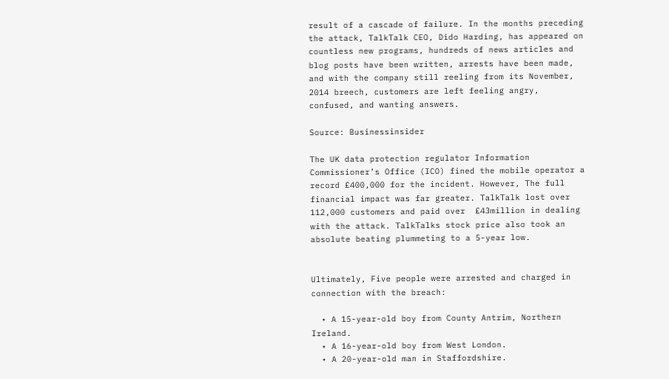result of a cascade of failure. In the months preceding the attack, TalkTalk CEO, Dido Harding, has appeared on countless new programs, hundreds of news articles and blog posts have been written, arrests have been made, and with the company still reeling from its November, 2014 breech, customers are left feeling angry, confused, and wanting answers.

Source: Businessinsider

The UK data protection regulator Information Commissioner’s Office (ICO) fined the mobile operator a record £400,000 for the incident. However, The full financial impact was far greater. TalkTalk lost over 112,000 customers and paid over  £43million in dealing with the attack. TalkTalks stock price also took an absolute beating plummeting to a 5-year low.


Ultimately, Five people were arrested and charged in connection with the breach:

  • A 15-year-old boy from County Antrim, Northern Ireland.
  • A 16-year-old boy from West London.
  • A 20-year-old man in Staffordshire.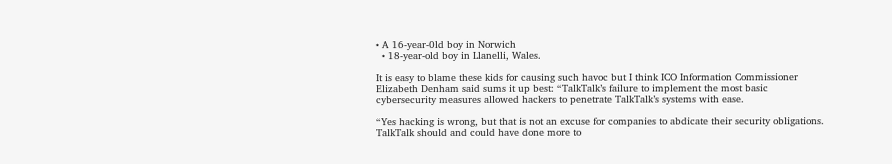• A 16-year-0ld boy in Norwich
  • 18-year-old boy in Llanelli, Wales.

It is easy to blame these kids for causing such havoc but I think ICO Information Commissioner Elizabeth Denham said sums it up best: “TalkTalk’s failure to implement the most basic cybersecurity measures allowed hackers to penetrate TalkTalk’s systems with ease.

“Yes hacking is wrong, but that is not an excuse for companies to abdicate their security obligations. TalkTalk should and could have done more to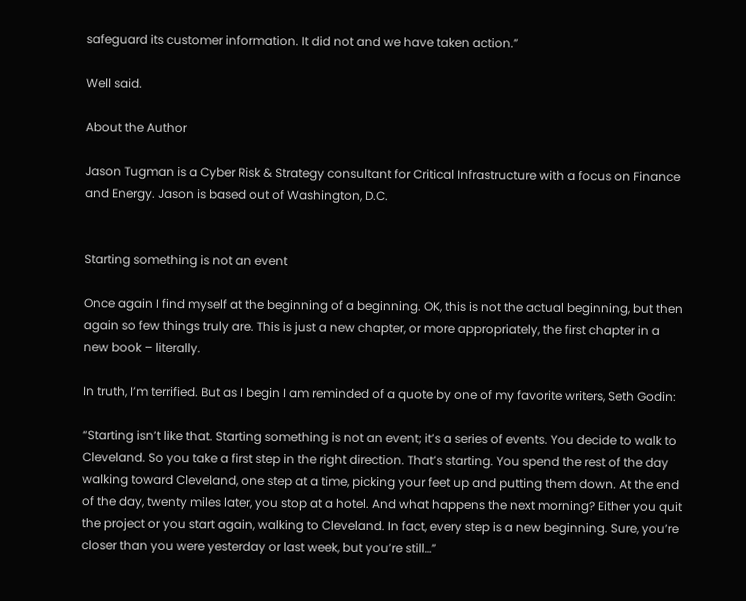safeguard its customer information. It did not and we have taken action.”

Well said.

About the Author

Jason Tugman is a Cyber Risk & Strategy consultant for Critical Infrastructure with a focus on Finance and Energy. Jason is based out of Washington, D.C.


Starting something is not an event

Once again I find myself at the beginning of a beginning. OK, this is not the actual beginning, but then again so few things truly are. This is just a new chapter, or more appropriately, the first chapter in a new book – literally.

In truth, I’m terrified. But as I begin I am reminded of a quote by one of my favorite writers, Seth Godin:

“Starting isn’t like that. Starting something is not an event; it’s a series of events. You decide to walk to Cleveland. So you take a first step in the right direction. That’s starting. You spend the rest of the day walking toward Cleveland, one step at a time, picking your feet up and putting them down. At the end of the day, twenty miles later, you stop at a hotel. And what happens the next morning? Either you quit the project or you start again, walking to Cleveland. In fact, every step is a new beginning. Sure, you’re closer than you were yesterday or last week, but you’re still…”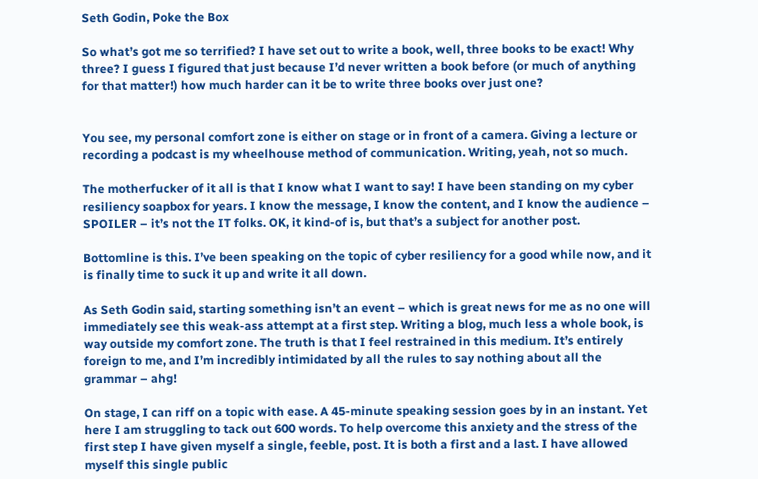Seth Godin, Poke the Box

So what’s got me so terrified? I have set out to write a book, well, three books to be exact! Why three? I guess I figured that just because I’d never written a book before (or much of anything for that matter!) how much harder can it be to write three books over just one?


You see, my personal comfort zone is either on stage or in front of a camera. Giving a lecture or recording a podcast is my wheelhouse method of communication. Writing, yeah, not so much.

The motherfucker of it all is that I know what I want to say! I have been standing on my cyber resiliency soapbox for years. I know the message, I know the content, and I know the audience – SPOILER – it’s not the IT folks. OK, it kind-of is, but that’s a subject for another post.

Bottomline is this. I’ve been speaking on the topic of cyber resiliency for a good while now, and it is finally time to suck it up and write it all down.

As Seth Godin said, starting something isn’t an event – which is great news for me as no one will immediately see this weak-ass attempt at a first step. Writing a blog, much less a whole book, is way outside my comfort zone. The truth is that I feel restrained in this medium. It’s entirely foreign to me, and I’m incredibly intimidated by all the rules to say nothing about all the grammar – ahg!

On stage, I can riff on a topic with ease. A 45-minute speaking session goes by in an instant. Yet here I am struggling to tack out 600 words. To help overcome this anxiety and the stress of the first step I have given myself a single, feeble, post. It is both a first and a last. I have allowed myself this single public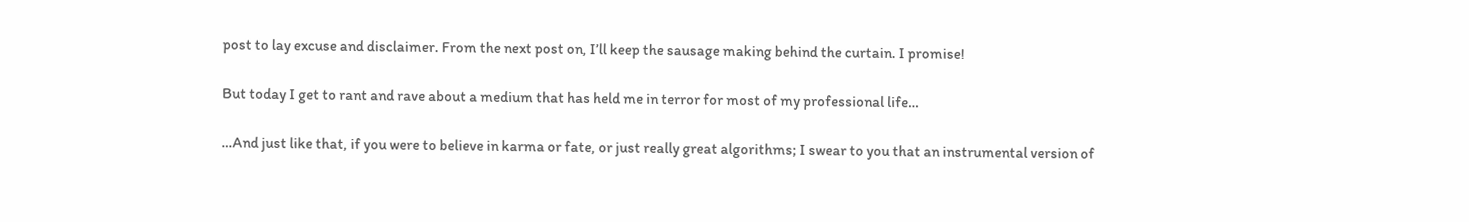post to lay excuse and disclaimer. From the next post on, I’ll keep the sausage making behind the curtain. I promise!

But today I get to rant and rave about a medium that has held me in terror for most of my professional life…

…And just like that, if you were to believe in karma or fate, or just really great algorithms; I swear to you that an instrumental version of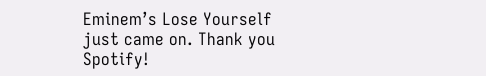Eminem’s Lose Yourself just came on. Thank you Spotify!